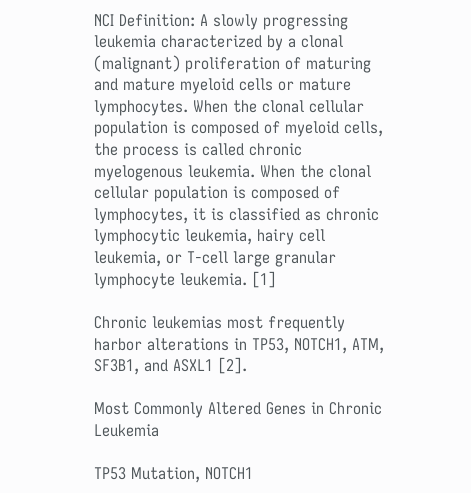NCI Definition: A slowly progressing leukemia characterized by a clonal (malignant) proliferation of maturing and mature myeloid cells or mature lymphocytes. When the clonal cellular population is composed of myeloid cells, the process is called chronic myelogenous leukemia. When the clonal cellular population is composed of lymphocytes, it is classified as chronic lymphocytic leukemia, hairy cell leukemia, or T-cell large granular lymphocyte leukemia. [1]

Chronic leukemias most frequently harbor alterations in TP53, NOTCH1, ATM, SF3B1, and ASXL1 [2].

Most Commonly Altered Genes in Chronic Leukemia

TP53 Mutation, NOTCH1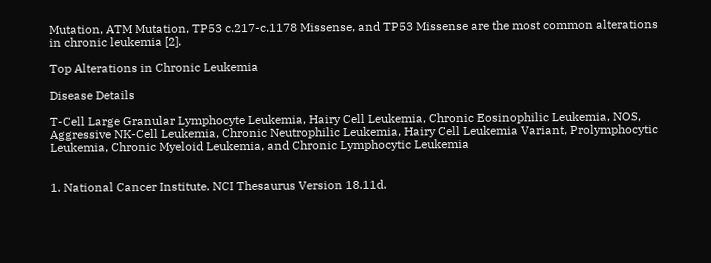Mutation, ATM Mutation, TP53 c.217-c.1178 Missense, and TP53 Missense are the most common alterations in chronic leukemia [2].

Top Alterations in Chronic Leukemia

Disease Details

T-Cell Large Granular Lymphocyte Leukemia, Hairy Cell Leukemia, Chronic Eosinophilic Leukemia, NOS, Aggressive NK-Cell Leukemia, Chronic Neutrophilic Leukemia, Hairy Cell Leukemia Variant, Prolymphocytic Leukemia, Chronic Myeloid Leukemia, and Chronic Lymphocytic Leukemia


1. National Cancer Institute. NCI Thesaurus Version 18.11d.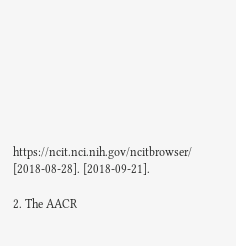https://ncit.nci.nih.gov/ncitbrowser/ [2018-08-28]. [2018-09-21].

2. The AACR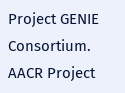Project GENIE Consortium. AACR Project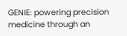GENIE: powering precision medicine through an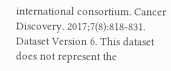international consortium. Cancer Discovery. 2017;7(8):818-831. Dataset Version 6. This dataset does not represent the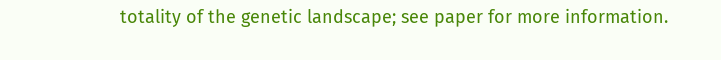totality of the genetic landscape; see paper for more information.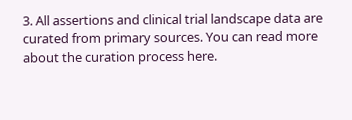3. All assertions and clinical trial landscape data are curated from primary sources. You can read more about the curation process here.